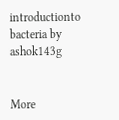introductionto bacteria by ashok143g


More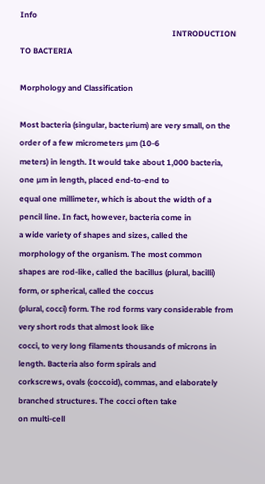Info
                                                                            INTRODUCTION TO BACTERIA

Morphology and Classification

Most bacteria (singular, bacterium) are very small, on the order of a few micrometers µm (10-6
meters) in length. It would take about 1,000 bacteria, one µm in length, placed end-to-end to
equal one millimeter, which is about the width of a pencil line. In fact, however, bacteria come in
a wide variety of shapes and sizes, called the morphology of the organism. The most common
shapes are rod-like, called the bacillus (plural, bacilli) form, or spherical, called the coccus
(plural, cocci) form. The rod forms vary considerable from very short rods that almost look like
cocci, to very long filaments thousands of microns in length. Bacteria also form spirals and
corkscrews, ovals (coccoid), commas, and elaborately branched structures. The cocci often take
on multi-cell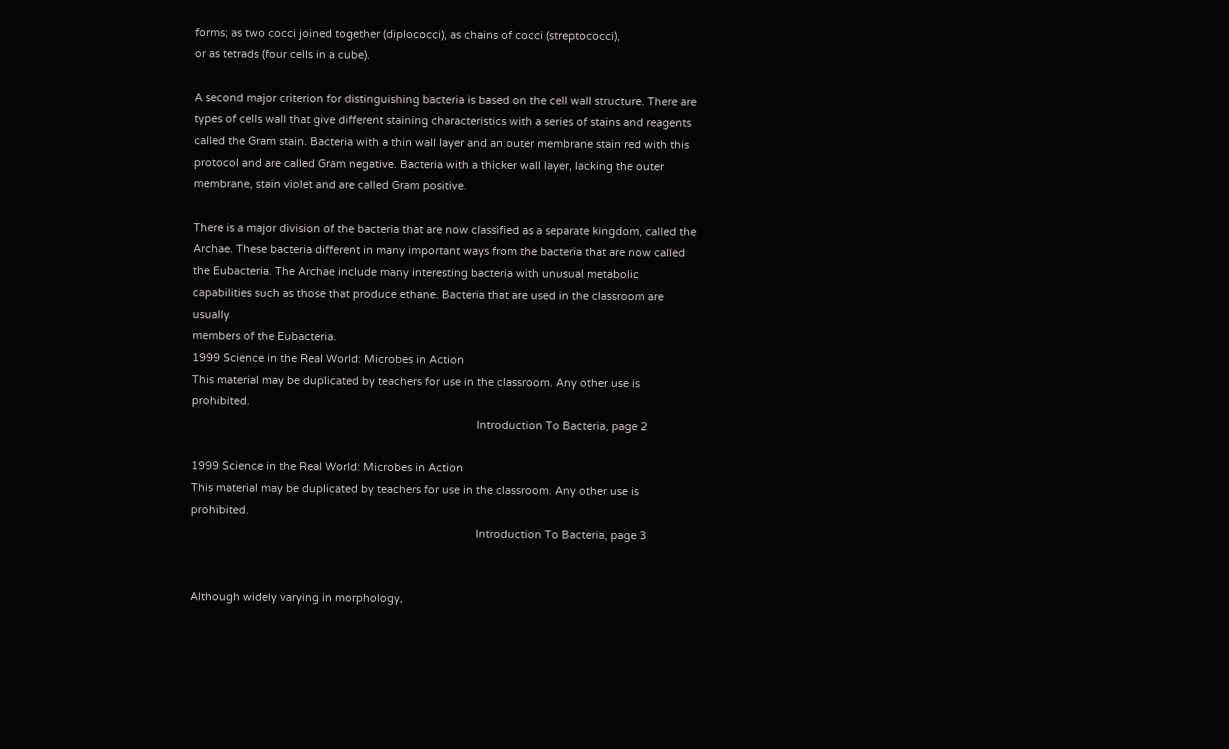forms; as two cocci joined together (diplococci), as chains of cocci (streptococci),
or as tetrads (four cells in a cube).

A second major criterion for distinguishing bacteria is based on the cell wall structure. There are
types of cells wall that give different staining characteristics with a series of stains and reagents
called the Gram stain. Bacteria with a thin wall layer and an outer membrane stain red with this
protocol and are called Gram negative. Bacteria with a thicker wall layer, lacking the outer
membrane, stain violet and are called Gram positive.

There is a major division of the bacteria that are now classified as a separate kingdom, called the
Archae. These bacteria different in many important ways from the bacteria that are now called
the Eubacteria. The Archae include many interesting bacteria with unusual metabolic
capabilities such as those that produce ethane. Bacteria that are used in the classroom are usually
members of the Eubacteria.
1999 Science in the Real World: Microbes in Action
This material may be duplicated by teachers for use in the classroom. Any other use is prohibited.
                                                                                               Introduction To Bacteria, page 2

1999 Science in the Real World: Microbes in Action
This material may be duplicated by teachers for use in the classroom. Any other use is prohibited.
                                                                                               Introduction To Bacteria, page 3


Although widely varying in morphology,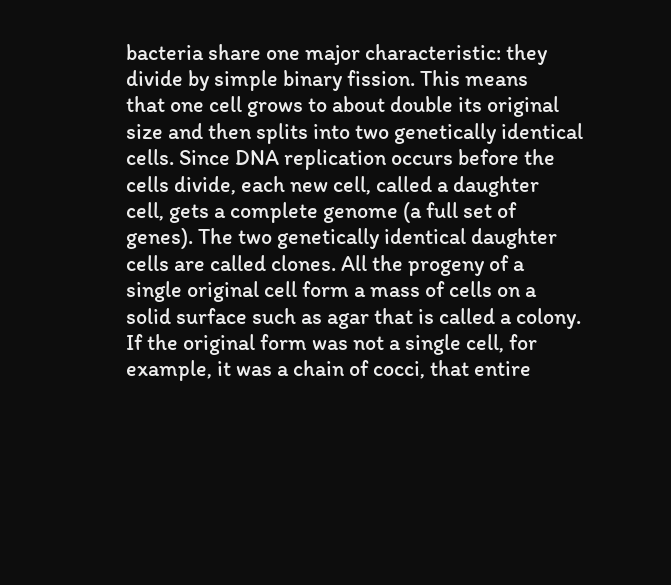bacteria share one major characteristic: they
divide by simple binary fission. This means
that one cell grows to about double its original
size and then splits into two genetically identical
cells. Since DNA replication occurs before the
cells divide, each new cell, called a daughter
cell, gets a complete genome (a full set of
genes). The two genetically identical daughter
cells are called clones. All the progeny of a
single original cell form a mass of cells on a
solid surface such as agar that is called a colony.
If the original form was not a single cell, for
example, it was a chain of cocci, that entire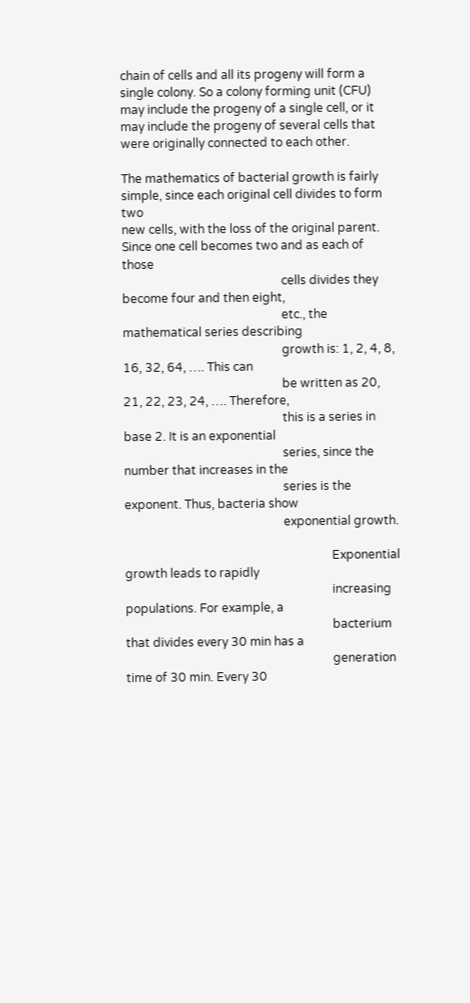chain of cells and all its progeny will form a
single colony. So a colony forming unit (CFU)
may include the progeny of a single cell, or it
may include the progeny of several cells that
were originally connected to each other.

The mathematics of bacterial growth is fairly simple, since each original cell divides to form two
new cells, with the loss of the original parent. Since one cell becomes two and as each of those
                                                     cells divides they become four and then eight,
                                                     etc., the mathematical series describing
                                                     growth is: 1, 2, 4, 8, 16, 32, 64, …. This can
                                                     be written as 20, 21, 22, 23, 24, …. Therefore,
                                                     this is a series in base 2. It is an exponential
                                                     series, since the number that increases in the
                                                     series is the exponent. Thus, bacteria show
                                                     exponential growth.

                                                                     Exponential growth leads to rapidly
                                                                     increasing populations. For example, a
                                                                     bacterium that divides every 30 min has a
                                                                     generation time of 30 min. Every 30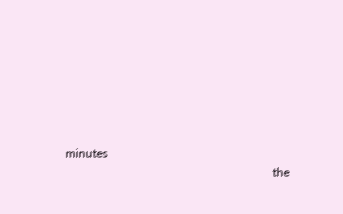minutes
                                                                     the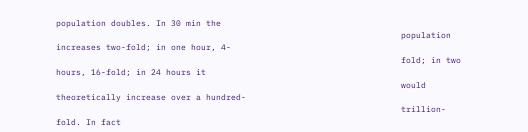population doubles. In 30 min the
                                                                     population increases two-fold; in one hour, 4-
                                                                     fold; in two hours, 16-fold; in 24 hours it
                                                                     would theoretically increase over a hundred-
                                                                     trillion-fold. In fact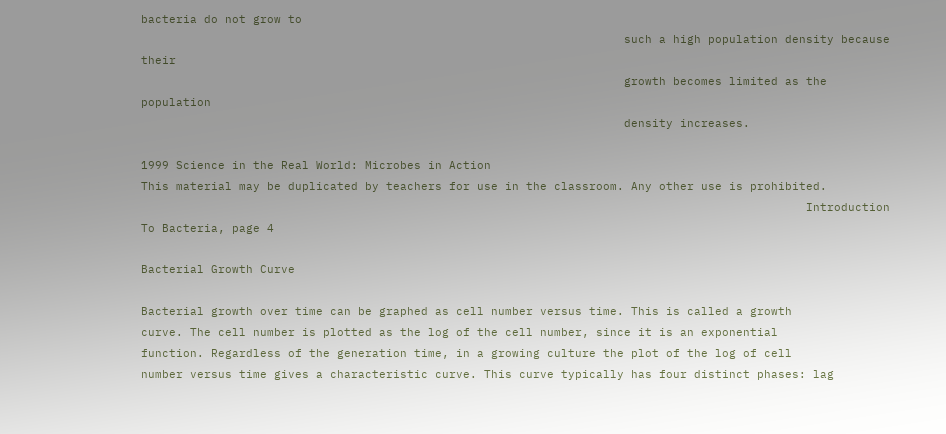bacteria do not grow to
                                                                     such a high population density because their
                                                                     growth becomes limited as the population
                                                                     density increases.

1999 Science in the Real World: Microbes in Action
This material may be duplicated by teachers for use in the classroom. Any other use is prohibited.
                                                                                               Introduction To Bacteria, page 4

Bacterial Growth Curve

Bacterial growth over time can be graphed as cell number versus time. This is called a growth
curve. The cell number is plotted as the log of the cell number, since it is an exponential
function. Regardless of the generation time, in a growing culture the plot of the log of cell
number versus time gives a characteristic curve. This curve typically has four distinct phases: lag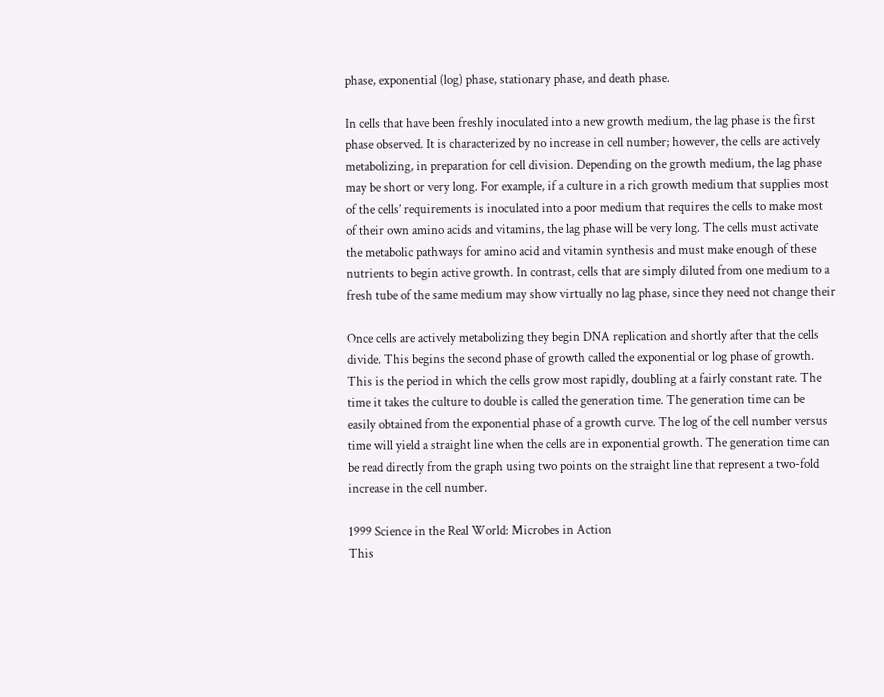phase, exponential (log) phase, stationary phase, and death phase.

In cells that have been freshly inoculated into a new growth medium, the lag phase is the first
phase observed. It is characterized by no increase in cell number; however, the cells are actively
metabolizing, in preparation for cell division. Depending on the growth medium, the lag phase
may be short or very long. For example, if a culture in a rich growth medium that supplies most
of the cells’ requirements is inoculated into a poor medium that requires the cells to make most
of their own amino acids and vitamins, the lag phase will be very long. The cells must activate
the metabolic pathways for amino acid and vitamin synthesis and must make enough of these
nutrients to begin active growth. In contrast, cells that are simply diluted from one medium to a
fresh tube of the same medium may show virtually no lag phase, since they need not change their

Once cells are actively metabolizing they begin DNA replication and shortly after that the cells
divide. This begins the second phase of growth called the exponential or log phase of growth.
This is the period in which the cells grow most rapidly, doubling at a fairly constant rate. The
time it takes the culture to double is called the generation time. The generation time can be
easily obtained from the exponential phase of a growth curve. The log of the cell number versus
time will yield a straight line when the cells are in exponential growth. The generation time can
be read directly from the graph using two points on the straight line that represent a two-fold
increase in the cell number.

1999 Science in the Real World: Microbes in Action
This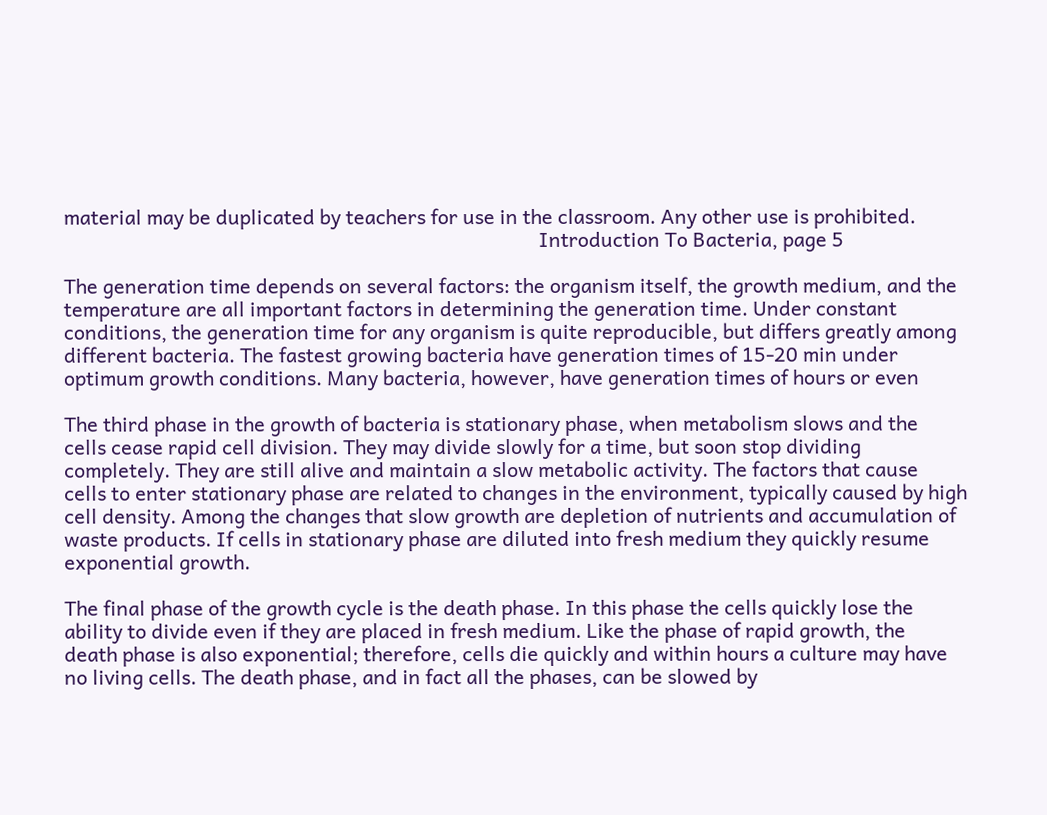material may be duplicated by teachers for use in the classroom. Any other use is prohibited.
                                                                                               Introduction To Bacteria, page 5

The generation time depends on several factors: the organism itself, the growth medium, and the
temperature are all important factors in determining the generation time. Under constant
conditions, the generation time for any organism is quite reproducible, but differs greatly among
different bacteria. The fastest growing bacteria have generation times of 15-20 min under
optimum growth conditions. Many bacteria, however, have generation times of hours or even

The third phase in the growth of bacteria is stationary phase, when metabolism slows and the
cells cease rapid cell division. They may divide slowly for a time, but soon stop dividing
completely. They are still alive and maintain a slow metabolic activity. The factors that cause
cells to enter stationary phase are related to changes in the environment, typically caused by high
cell density. Among the changes that slow growth are depletion of nutrients and accumulation of
waste products. If cells in stationary phase are diluted into fresh medium they quickly resume
exponential growth.

The final phase of the growth cycle is the death phase. In this phase the cells quickly lose the
ability to divide even if they are placed in fresh medium. Like the phase of rapid growth, the
death phase is also exponential; therefore, cells die quickly and within hours a culture may have
no living cells. The death phase, and in fact all the phases, can be slowed by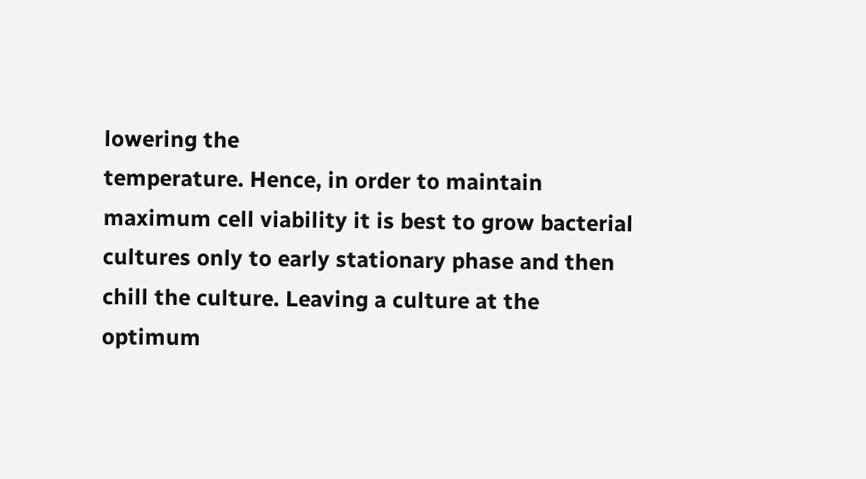lowering the
temperature. Hence, in order to maintain maximum cell viability it is best to grow bacterial
cultures only to early stationary phase and then chill the culture. Leaving a culture at the
optimum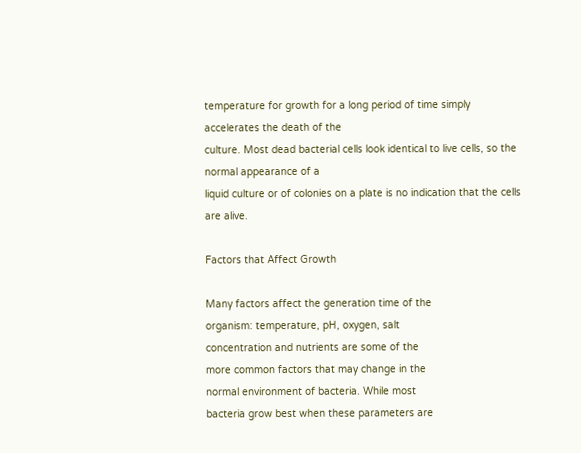temperature for growth for a long period of time simply accelerates the death of the
culture. Most dead bacterial cells look identical to live cells, so the normal appearance of a
liquid culture or of colonies on a plate is no indication that the cells are alive.

Factors that Affect Growth

Many factors affect the generation time of the
organism: temperature, pH, oxygen, salt
concentration and nutrients are some of the
more common factors that may change in the
normal environment of bacteria. While most
bacteria grow best when these parameters are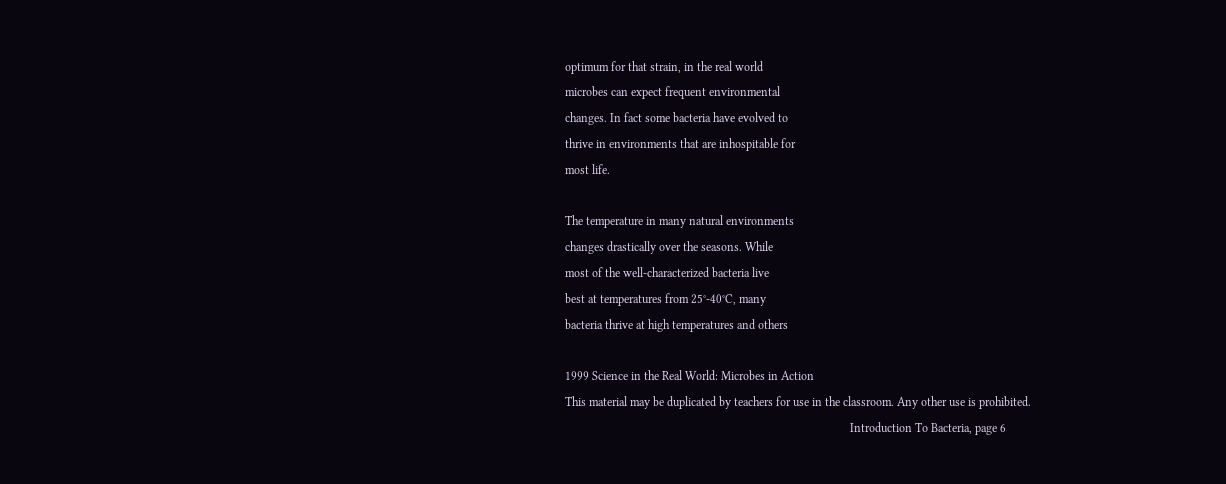optimum for that strain, in the real world
microbes can expect frequent environmental
changes. In fact some bacteria have evolved to
thrive in environments that are inhospitable for
most life.

The temperature in many natural environments
changes drastically over the seasons. While
most of the well-characterized bacteria live
best at temperatures from 25°-40°C, many
bacteria thrive at high temperatures and others

1999 Science in the Real World: Microbes in Action
This material may be duplicated by teachers for use in the classroom. Any other use is prohibited.
                                                                                               Introduction To Bacteria, page 6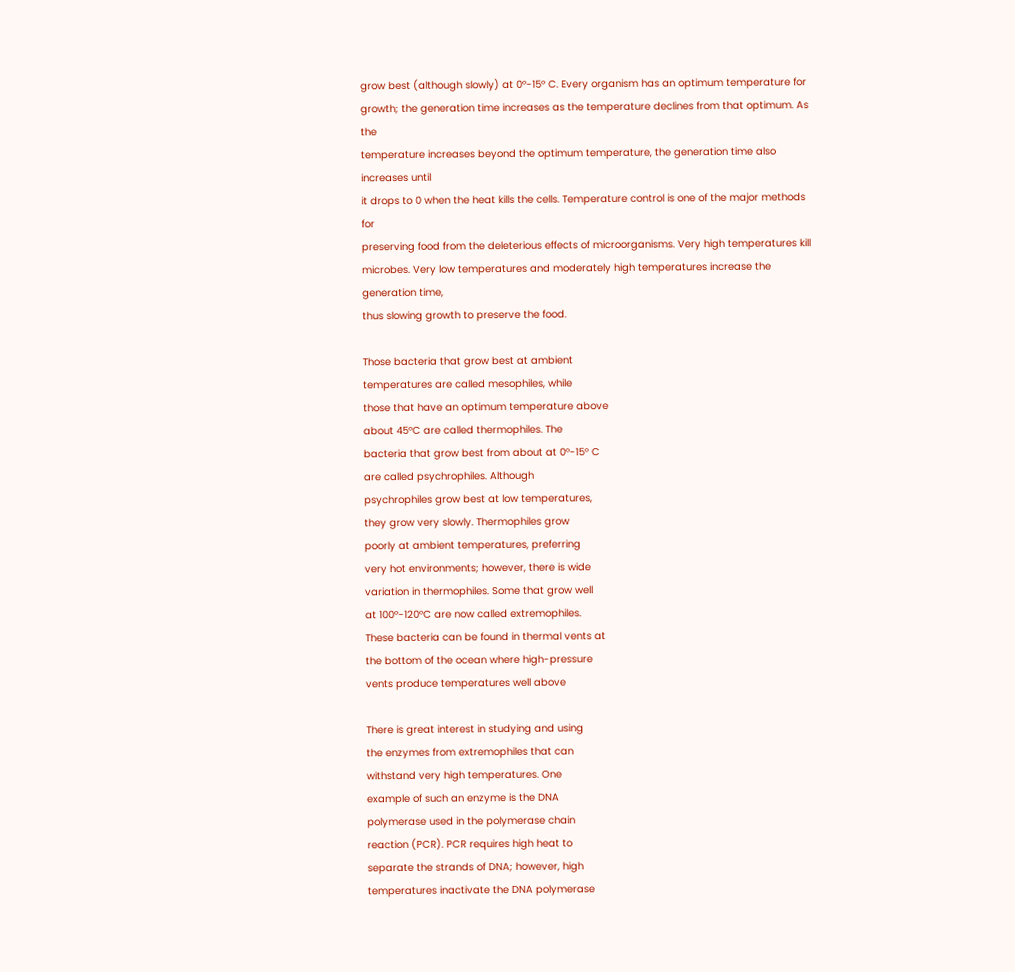grow best (although slowly) at 0°-15° C. Every organism has an optimum temperature for
growth; the generation time increases as the temperature declines from that optimum. As the
temperature increases beyond the optimum temperature, the generation time also increases until
it drops to 0 when the heat kills the cells. Temperature control is one of the major methods for
preserving food from the deleterious effects of microorganisms. Very high temperatures kill
microbes. Very low temperatures and moderately high temperatures increase the generation time,
thus slowing growth to preserve the food.

Those bacteria that grow best at ambient
temperatures are called mesophiles, while
those that have an optimum temperature above
about 45°C are called thermophiles. The
bacteria that grow best from about at 0°-15° C
are called psychrophiles. Although
psychrophiles grow best at low temperatures,
they grow very slowly. Thermophiles grow
poorly at ambient temperatures, preferring
very hot environments; however, there is wide
variation in thermophiles. Some that grow well
at 100°-120°C are now called extremophiles.
These bacteria can be found in thermal vents at
the bottom of the ocean where high-pressure
vents produce temperatures well above

There is great interest in studying and using
the enzymes from extremophiles that can
withstand very high temperatures. One
example of such an enzyme is the DNA
polymerase used in the polymerase chain
reaction (PCR). PCR requires high heat to
separate the strands of DNA; however, high
temperatures inactivate the DNA polymerase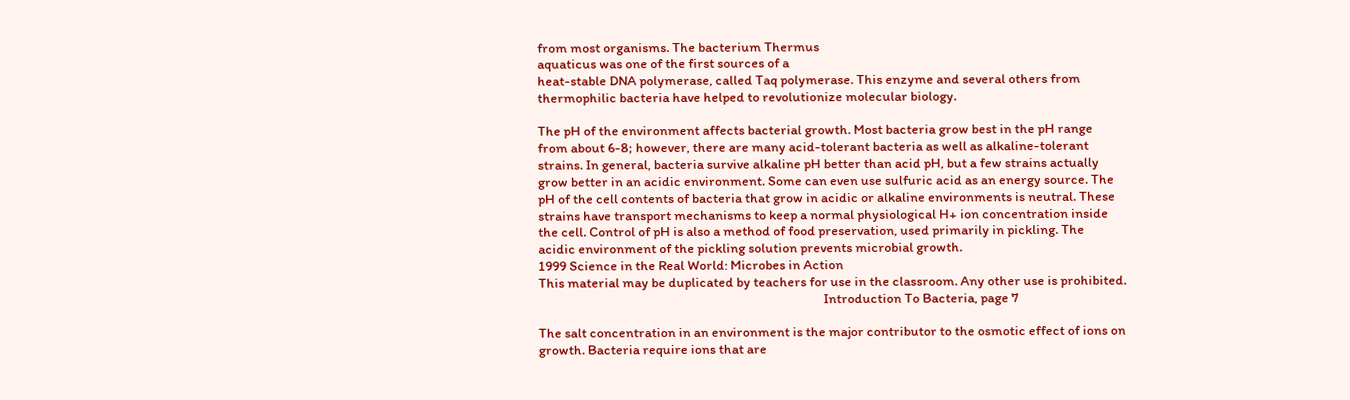from most organisms. The bacterium Thermus
aquaticus was one of the first sources of a
heat-stable DNA polymerase, called Taq polymerase. This enzyme and several others from
thermophilic bacteria have helped to revolutionize molecular biology.

The pH of the environment affects bacterial growth. Most bacteria grow best in the pH range
from about 6-8; however, there are many acid-tolerant bacteria as well as alkaline-tolerant
strains. In general, bacteria survive alkaline pH better than acid pH, but a few strains actually
grow better in an acidic environment. Some can even use sulfuric acid as an energy source. The
pH of the cell contents of bacteria that grow in acidic or alkaline environments is neutral. These
strains have transport mechanisms to keep a normal physiological H+ ion concentration inside
the cell. Control of pH is also a method of food preservation, used primarily in pickling. The
acidic environment of the pickling solution prevents microbial growth.
1999 Science in the Real World: Microbes in Action
This material may be duplicated by teachers for use in the classroom. Any other use is prohibited.
                                                                                               Introduction To Bacteria, page 7

The salt concentration in an environment is the major contributor to the osmotic effect of ions on
growth. Bacteria require ions that are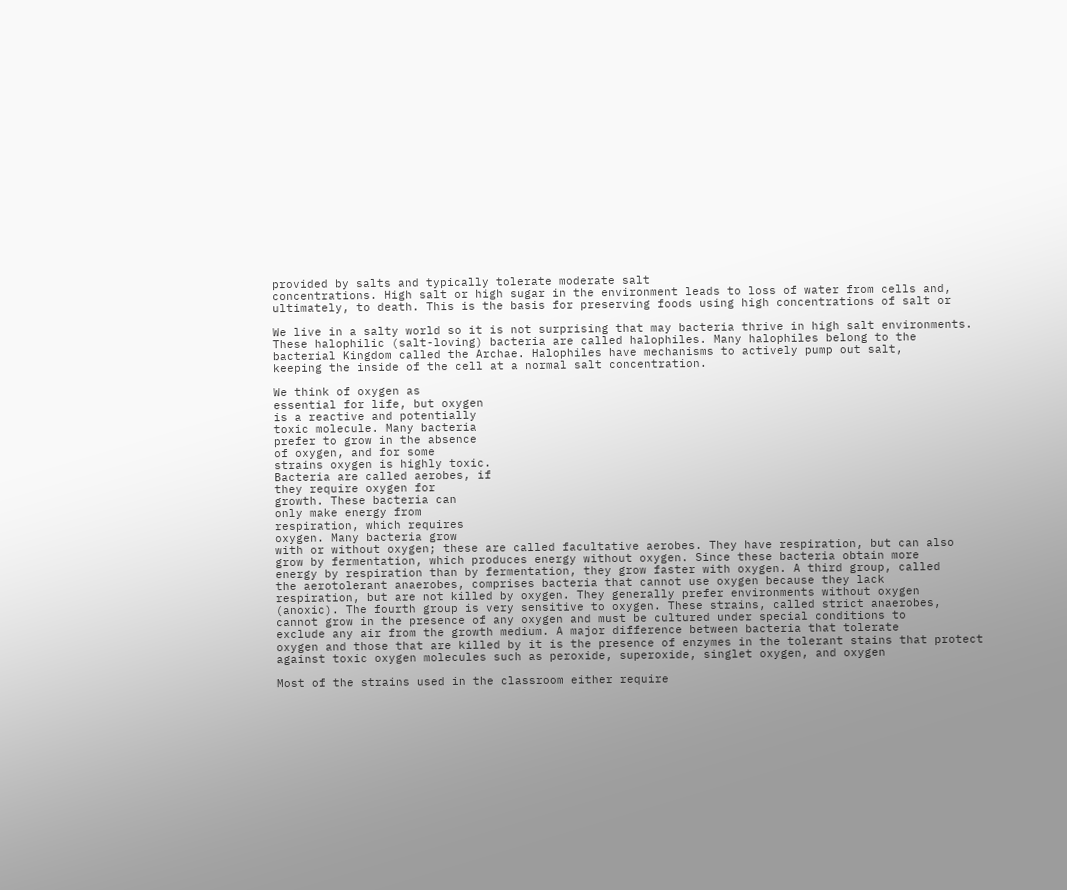provided by salts and typically tolerate moderate salt
concentrations. High salt or high sugar in the environment leads to loss of water from cells and,
ultimately, to death. This is the basis for preserving foods using high concentrations of salt or

We live in a salty world so it is not surprising that may bacteria thrive in high salt environments.
These halophilic (salt-loving) bacteria are called halophiles. Many halophiles belong to the
bacterial Kingdom called the Archae. Halophiles have mechanisms to actively pump out salt,
keeping the inside of the cell at a normal salt concentration.

We think of oxygen as
essential for life, but oxygen
is a reactive and potentially
toxic molecule. Many bacteria
prefer to grow in the absence
of oxygen, and for some
strains oxygen is highly toxic.
Bacteria are called aerobes, if
they require oxygen for
growth. These bacteria can
only make energy from
respiration, which requires
oxygen. Many bacteria grow
with or without oxygen; these are called facultative aerobes. They have respiration, but can also
grow by fermentation, which produces energy without oxygen. Since these bacteria obtain more
energy by respiration than by fermentation, they grow faster with oxygen. A third group, called
the aerotolerant anaerobes, comprises bacteria that cannot use oxygen because they lack
respiration, but are not killed by oxygen. They generally prefer environments without oxygen
(anoxic). The fourth group is very sensitive to oxygen. These strains, called strict anaerobes,
cannot grow in the presence of any oxygen and must be cultured under special conditions to
exclude any air from the growth medium. A major difference between bacteria that tolerate
oxygen and those that are killed by it is the presence of enzymes in the tolerant stains that protect
against toxic oxygen molecules such as peroxide, superoxide, singlet oxygen, and oxygen

Most of the strains used in the classroom either require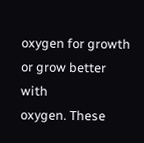oxygen for growth or grow better with
oxygen. These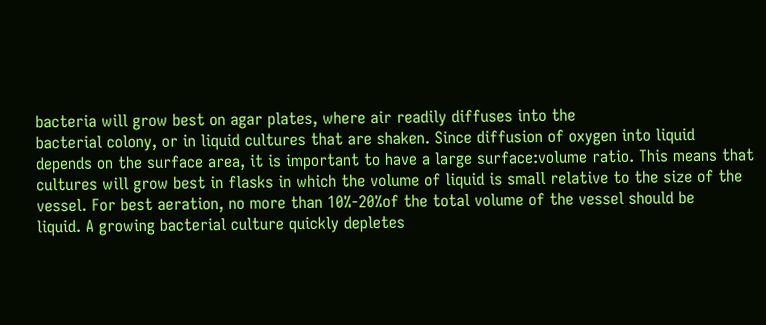bacteria will grow best on agar plates, where air readily diffuses into the
bacterial colony, or in liquid cultures that are shaken. Since diffusion of oxygen into liquid
depends on the surface area, it is important to have a large surface:volume ratio. This means that
cultures will grow best in flasks in which the volume of liquid is small relative to the size of the
vessel. For best aeration, no more than 10%-20%of the total volume of the vessel should be
liquid. A growing bacterial culture quickly depletes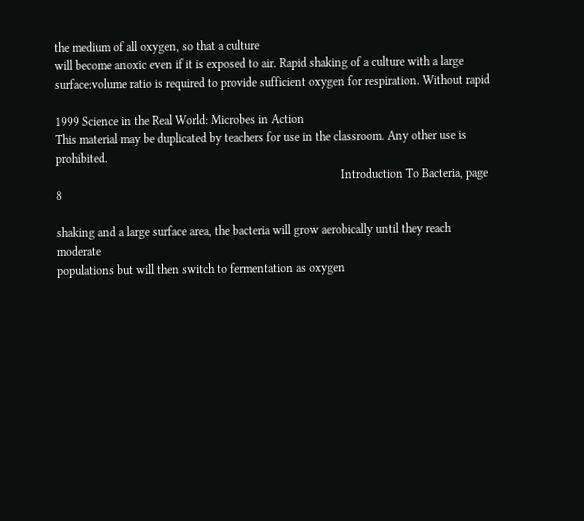the medium of all oxygen, so that a culture
will become anoxic even if it is exposed to air. Rapid shaking of a culture with a large
surface:volume ratio is required to provide sufficient oxygen for respiration. Without rapid

1999 Science in the Real World: Microbes in Action
This material may be duplicated by teachers for use in the classroom. Any other use is prohibited.
                                                                                               Introduction To Bacteria, page 8

shaking and a large surface area, the bacteria will grow aerobically until they reach moderate
populations but will then switch to fermentation as oxygen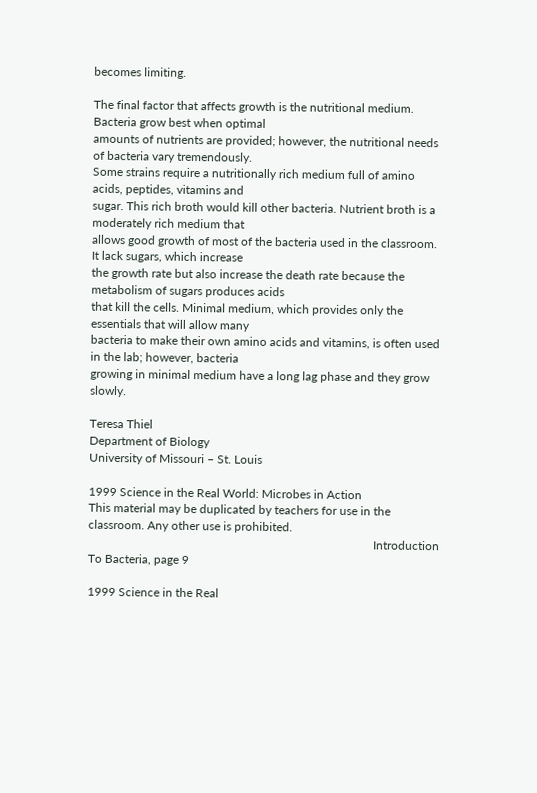becomes limiting.

The final factor that affects growth is the nutritional medium. Bacteria grow best when optimal
amounts of nutrients are provided; however, the nutritional needs of bacteria vary tremendously.
Some strains require a nutritionally rich medium full of amino acids, peptides, vitamins and
sugar. This rich broth would kill other bacteria. Nutrient broth is a moderately rich medium that
allows good growth of most of the bacteria used in the classroom. It lack sugars, which increase
the growth rate but also increase the death rate because the metabolism of sugars produces acids
that kill the cells. Minimal medium, which provides only the essentials that will allow many
bacteria to make their own amino acids and vitamins, is often used in the lab; however, bacteria
growing in minimal medium have a long lag phase and they grow slowly.

Teresa Thiel
Department of Biology
University of Missouri – St. Louis

1999 Science in the Real World: Microbes in Action
This material may be duplicated by teachers for use in the classroom. Any other use is prohibited.
                                                                                               Introduction To Bacteria, page 9

1999 Science in the Real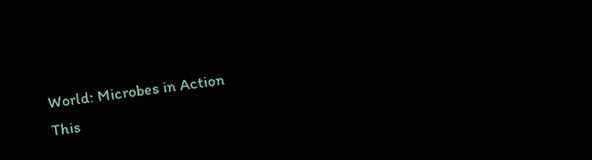World: Microbes in Action
This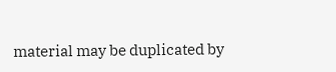material may be duplicated by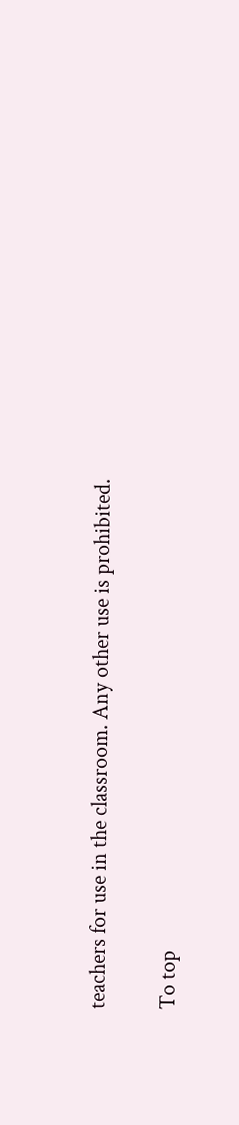teachers for use in the classroom. Any other use is prohibited.

To top